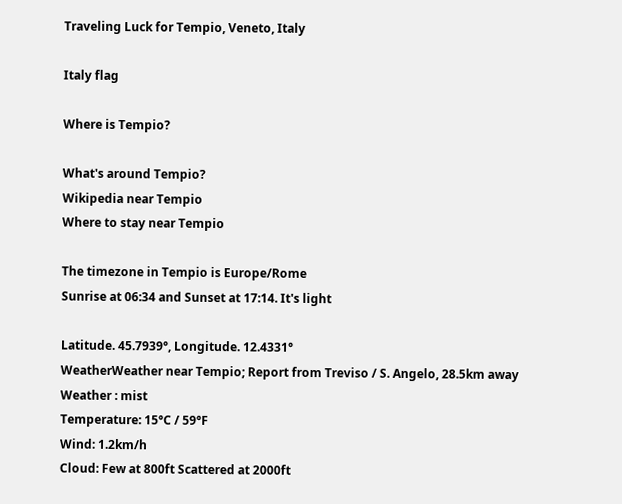Traveling Luck for Tempio, Veneto, Italy

Italy flag

Where is Tempio?

What's around Tempio?
Wikipedia near Tempio
Where to stay near Tempio

The timezone in Tempio is Europe/Rome
Sunrise at 06:34 and Sunset at 17:14. It's light

Latitude. 45.7939°, Longitude. 12.4331°
WeatherWeather near Tempio; Report from Treviso / S. Angelo, 28.5km away
Weather : mist
Temperature: 15°C / 59°F
Wind: 1.2km/h
Cloud: Few at 800ft Scattered at 2000ft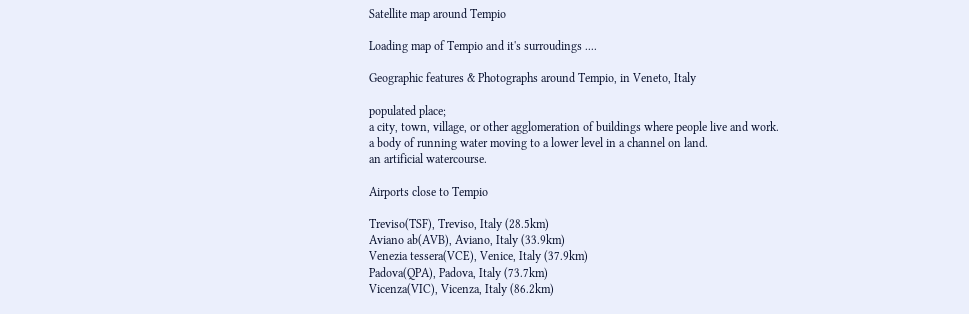Satellite map around Tempio

Loading map of Tempio and it's surroudings ....

Geographic features & Photographs around Tempio, in Veneto, Italy

populated place;
a city, town, village, or other agglomeration of buildings where people live and work.
a body of running water moving to a lower level in a channel on land.
an artificial watercourse.

Airports close to Tempio

Treviso(TSF), Treviso, Italy (28.5km)
Aviano ab(AVB), Aviano, Italy (33.9km)
Venezia tessera(VCE), Venice, Italy (37.9km)
Padova(QPA), Padova, Italy (73.7km)
Vicenza(VIC), Vicenza, Italy (86.2km)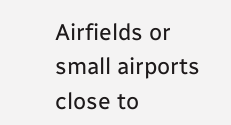Airfields or small airports close to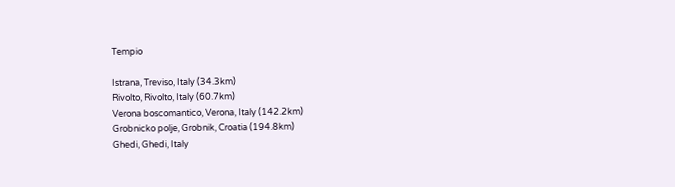Tempio

Istrana, Treviso, Italy (34.3km)
Rivolto, Rivolto, Italy (60.7km)
Verona boscomantico, Verona, Italy (142.2km)
Grobnicko polje, Grobnik, Croatia (194.8km)
Ghedi, Ghedi, Italy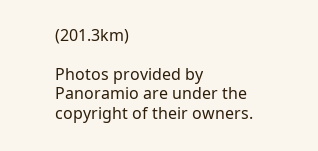(201.3km)

Photos provided by Panoramio are under the copyright of their owners.